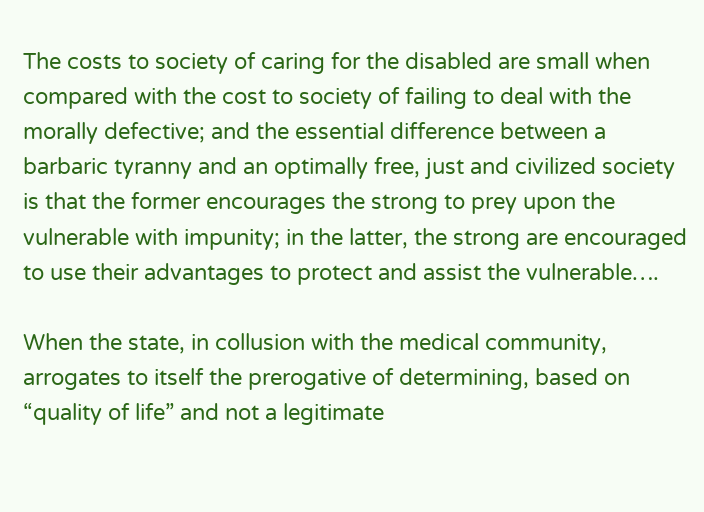The costs to society of caring for the disabled are small when compared with the cost to society of failing to deal with the morally defective; and the essential difference between a barbaric tyranny and an optimally free, just and civilized society is that the former encourages the strong to prey upon the vulnerable with impunity; in the latter, the strong are encouraged to use their advantages to protect and assist the vulnerable….

When the state, in collusion with the medical community, arrogates to itself the prerogative of determining, based on “quality of life” and not a legitimate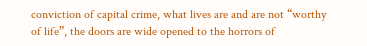conviction of capital crime, what lives are and are not “worthy of life”, the doors are wide opened to the horrors of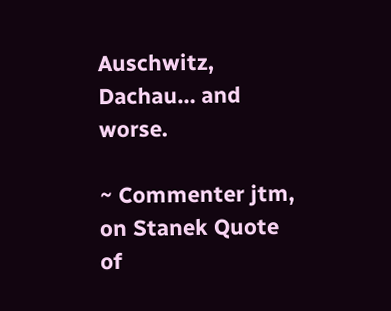Auschwitz, Dachau… and worse.

~ Commenter jtm, on Stanek Quote of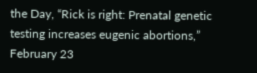the Day, “Rick is right: Prenatal genetic testing increases eugenic abortions,” February 23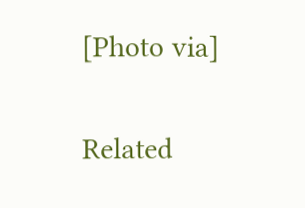[Photo via]

Related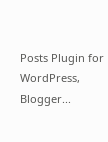Posts Plugin for WordPress, Blogger...